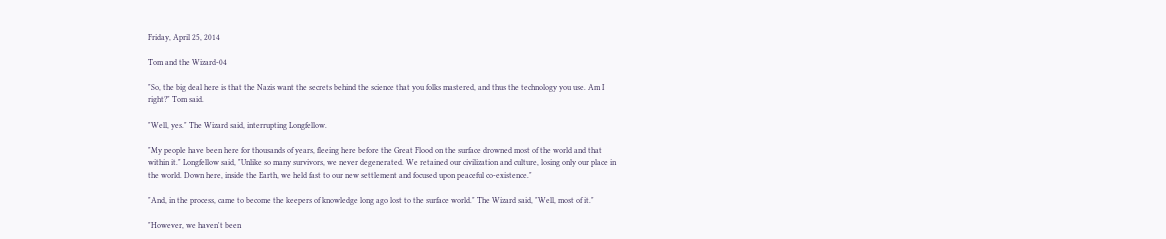Friday, April 25, 2014

Tom and the Wizard-04

"So, the big deal here is that the Nazis want the secrets behind the science that you folks mastered, and thus the technology you use. Am I right?" Tom said.

"Well, yes." The Wizard said, interrupting Longfellow.

"My people have been here for thousands of years, fleeing here before the Great Flood on the surface drowned most of the world and that within it." Longfellow said, "Unlike so many survivors, we never degenerated. We retained our civilization and culture, losing only our place in the world. Down here, inside the Earth, we held fast to our new settlement and focused upon peaceful co-existence."

"And, in the process, came to become the keepers of knowledge long ago lost to the surface world." The Wizard said, "Well, most of it."

"However, we haven't been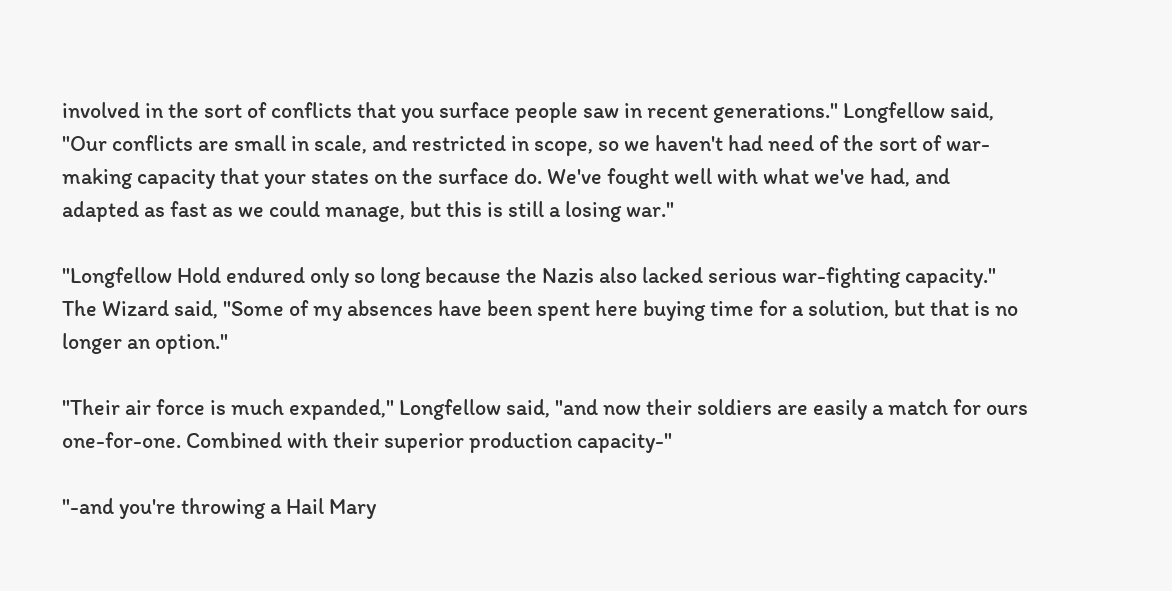involved in the sort of conflicts that you surface people saw in recent generations." Longfellow said, "Our conflicts are small in scale, and restricted in scope, so we haven't had need of the sort of war-making capacity that your states on the surface do. We've fought well with what we've had, and adapted as fast as we could manage, but this is still a losing war."

"Longfellow Hold endured only so long because the Nazis also lacked serious war-fighting capacity." The Wizard said, "Some of my absences have been spent here buying time for a solution, but that is no longer an option."

"Their air force is much expanded," Longfellow said, "and now their soldiers are easily a match for ours one-for-one. Combined with their superior production capacity-"

"-and you're throwing a Hail Mary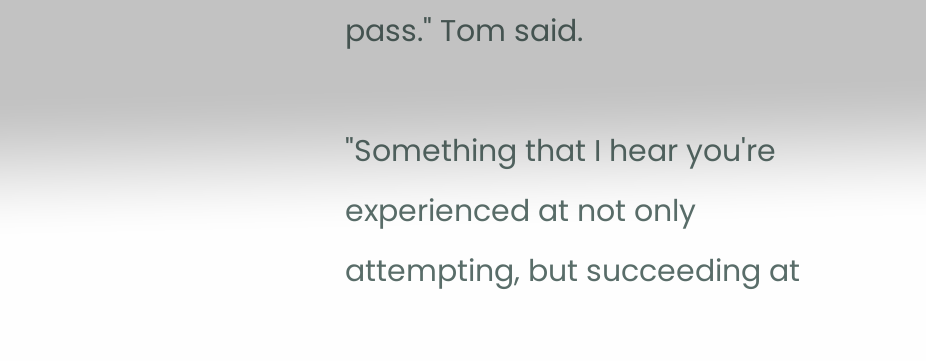pass." Tom said.

"Something that I hear you're experienced at not only attempting, but succeeding at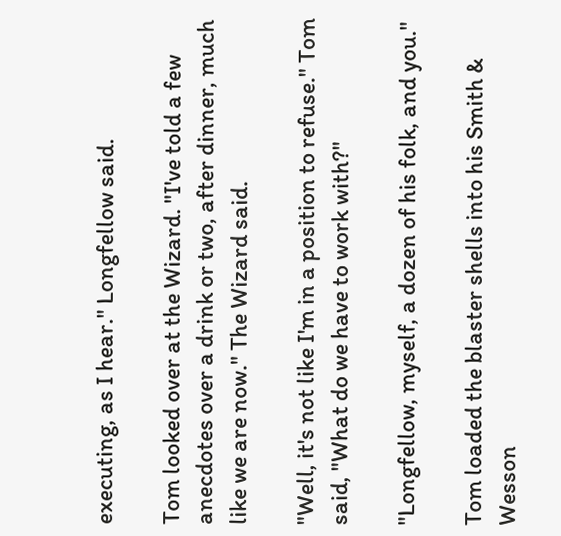executing, as I hear." Longfellow said.

Tom looked over at the Wizard. "I've told a few anecdotes over a drink or two, after dinner, much like we are now." The Wizard said.

"Well, it's not like I'm in a position to refuse." Tom said, "What do we have to work with?"

"Longfellow, myself, a dozen of his folk, and you."

Tom loaded the blaster shells into his Smith & Wesson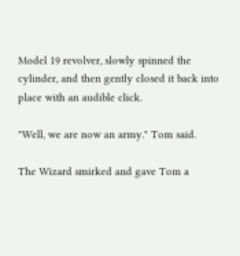Model 19 revolver, slowly spinned the cylinder, and then gently closed it back into place with an audible click.

"Well, we are now an army." Tom said.

The Wizard smirked and gave Tom a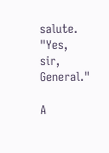salute. "Yes, sir, General."

A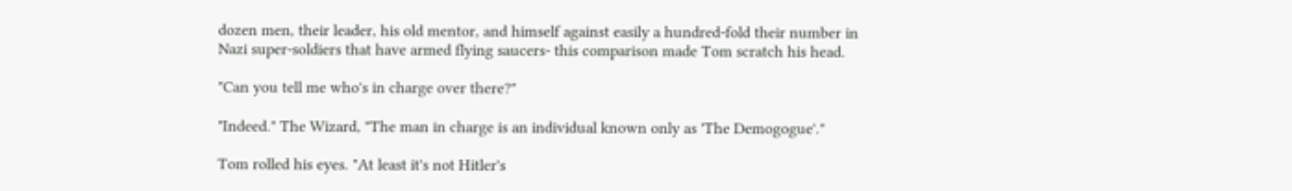dozen men, their leader, his old mentor, and himself against easily a hundred-fold their number in Nazi super-soldiers that have armed flying saucers- this comparison made Tom scratch his head.

"Can you tell me who's in charge over there?"

"Indeed." The Wizard, "The man in charge is an individual known only as 'The Demogogue'."

Tom rolled his eyes. "At least it's not Hitler's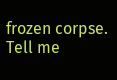frozen corpse. Tell me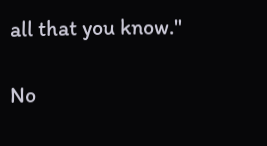all that you know."

No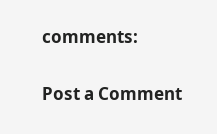comments:

Post a Comment